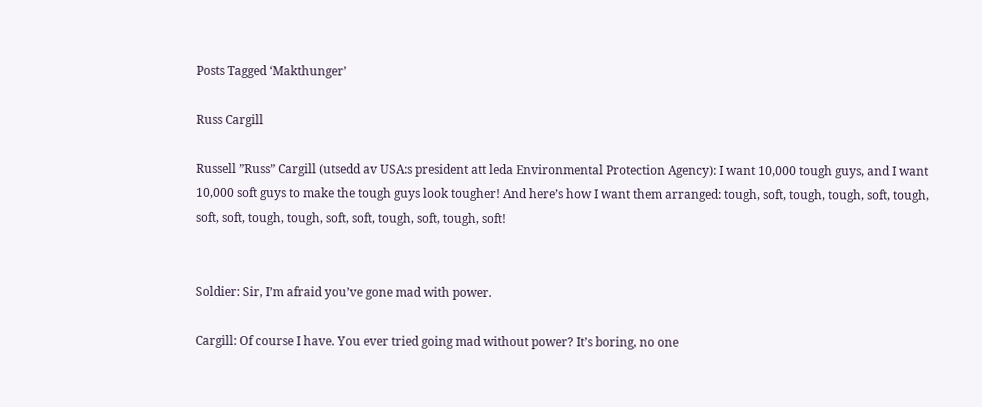Posts Tagged ‘Makthunger’

Russ Cargill

Russell ”Russ” Cargill (utsedd av USA:s president att leda Environmental Protection Agency): I want 10,000 tough guys, and I want 10,000 soft guys to make the tough guys look tougher! And here’s how I want them arranged: tough, soft, tough, tough, soft, tough, soft, soft, tough, tough, soft, soft, tough, soft, tough, soft!


Soldier: Sir, I’m afraid you’ve gone mad with power.

Cargill: Of course I have. You ever tried going mad without power? It’s boring, no one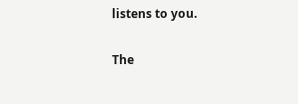listens to you.

The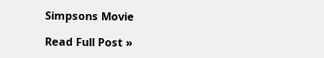Simpsons Movie

Read Full Post »